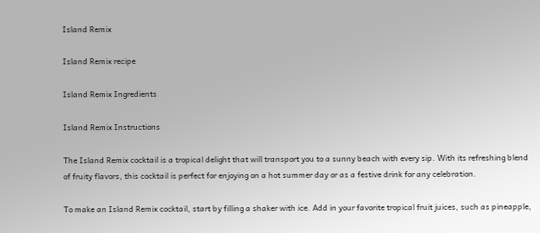Island Remix

Island Remix recipe

Island Remix Ingredients

Island Remix Instructions

The Island Remix cocktail is a tropical delight that will transport you to a sunny beach with every sip. With its refreshing blend of fruity flavors, this cocktail is perfect for enjoying on a hot summer day or as a festive drink for any celebration.

To make an Island Remix cocktail, start by filling a shaker with ice. Add in your favorite tropical fruit juices, such as pineapple,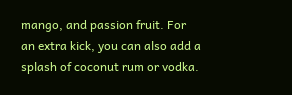mango, and passion fruit. For an extra kick, you can also add a splash of coconut rum or vodka.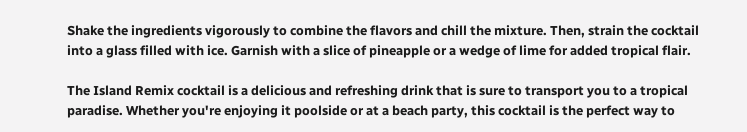Shake the ingredients vigorously to combine the flavors and chill the mixture. Then, strain the cocktail into a glass filled with ice. Garnish with a slice of pineapple or a wedge of lime for added tropical flair.

The Island Remix cocktail is a delicious and refreshing drink that is sure to transport you to a tropical paradise. Whether you're enjoying it poolside or at a beach party, this cocktail is the perfect way to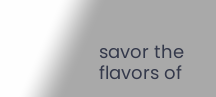savor the flavors of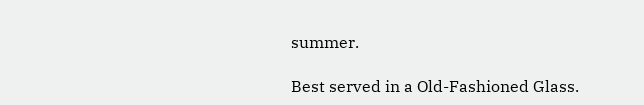summer.

Best served in a Old-Fashioned Glass.